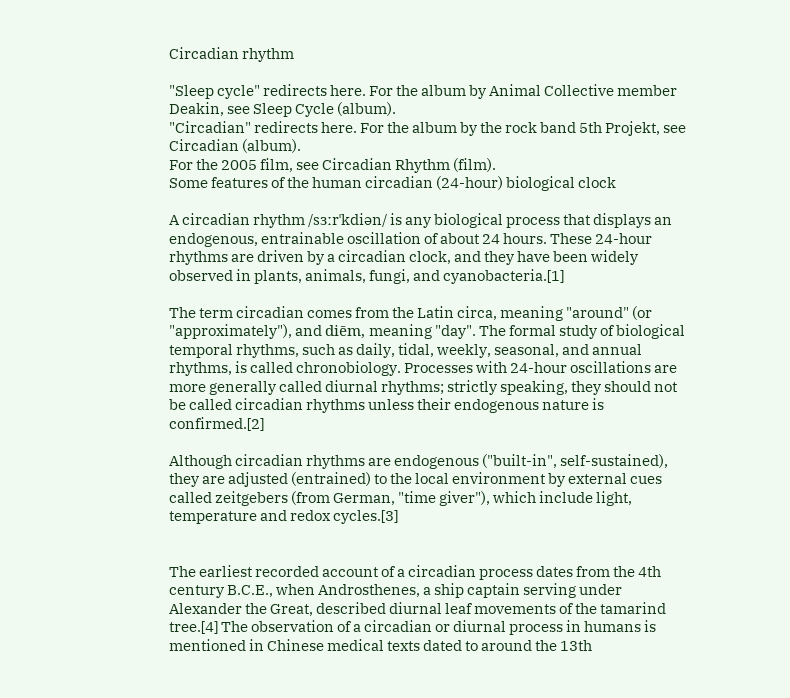Circadian rhythm

"Sleep cycle" redirects here. For the album by Animal Collective member Deakin, see Sleep Cycle (album).
"Circadian" redirects here. For the album by the rock band 5th Projekt, see Circadian (album).
For the 2005 film, see Circadian Rhythm (film).
Some features of the human circadian (24-hour) biological clock

A circadian rhythm /sɜːrˈkdiən/ is any biological process that displays an endogenous, entrainable oscillation of about 24 hours. These 24-hour rhythms are driven by a circadian clock, and they have been widely observed in plants, animals, fungi, and cyanobacteria.[1]

The term circadian comes from the Latin circa, meaning "around" (or "approximately"), and diēm, meaning "day". The formal study of biological temporal rhythms, such as daily, tidal, weekly, seasonal, and annual rhythms, is called chronobiology. Processes with 24-hour oscillations are more generally called diurnal rhythms; strictly speaking, they should not be called circadian rhythms unless their endogenous nature is confirmed.[2]

Although circadian rhythms are endogenous ("built-in", self-sustained), they are adjusted (entrained) to the local environment by external cues called zeitgebers (from German, "time giver"), which include light, temperature and redox cycles.[3]


The earliest recorded account of a circadian process dates from the 4th century B.C.E., when Androsthenes, a ship captain serving under Alexander the Great, described diurnal leaf movements of the tamarind tree.[4] The observation of a circadian or diurnal process in humans is mentioned in Chinese medical texts dated to around the 13th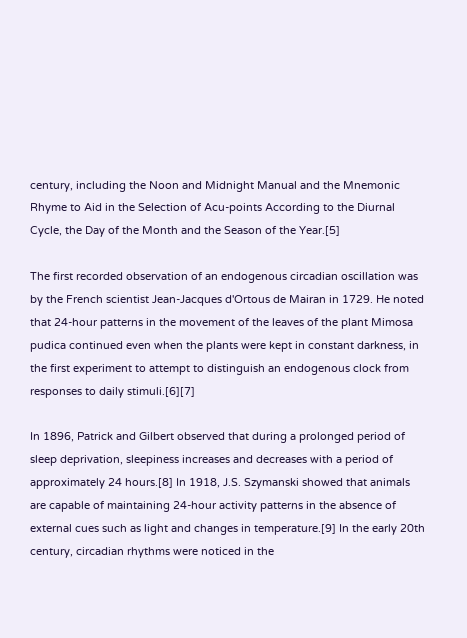century, including the Noon and Midnight Manual and the Mnemonic Rhyme to Aid in the Selection of Acu-points According to the Diurnal Cycle, the Day of the Month and the Season of the Year.[5]

The first recorded observation of an endogenous circadian oscillation was by the French scientist Jean-Jacques d'Ortous de Mairan in 1729. He noted that 24-hour patterns in the movement of the leaves of the plant Mimosa pudica continued even when the plants were kept in constant darkness, in the first experiment to attempt to distinguish an endogenous clock from responses to daily stimuli.[6][7]

In 1896, Patrick and Gilbert observed that during a prolonged period of sleep deprivation, sleepiness increases and decreases with a period of approximately 24 hours.[8] In 1918, J.S. Szymanski showed that animals are capable of maintaining 24-hour activity patterns in the absence of external cues such as light and changes in temperature.[9] In the early 20th century, circadian rhythms were noticed in the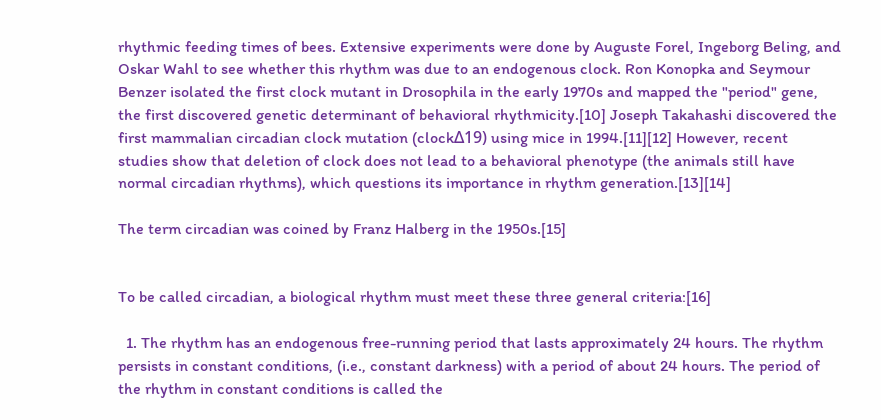rhythmic feeding times of bees. Extensive experiments were done by Auguste Forel, Ingeborg Beling, and Oskar Wahl to see whether this rhythm was due to an endogenous clock. Ron Konopka and Seymour Benzer isolated the first clock mutant in Drosophila in the early 1970s and mapped the "period" gene, the first discovered genetic determinant of behavioral rhythmicity.[10] Joseph Takahashi discovered the first mammalian circadian clock mutation (clockΔ19) using mice in 1994.[11][12] However, recent studies show that deletion of clock does not lead to a behavioral phenotype (the animals still have normal circadian rhythms), which questions its importance in rhythm generation.[13][14]

The term circadian was coined by Franz Halberg in the 1950s.[15]


To be called circadian, a biological rhythm must meet these three general criteria:[16]

  1. The rhythm has an endogenous free-running period that lasts approximately 24 hours. The rhythm persists in constant conditions, (i.e., constant darkness) with a period of about 24 hours. The period of the rhythm in constant conditions is called the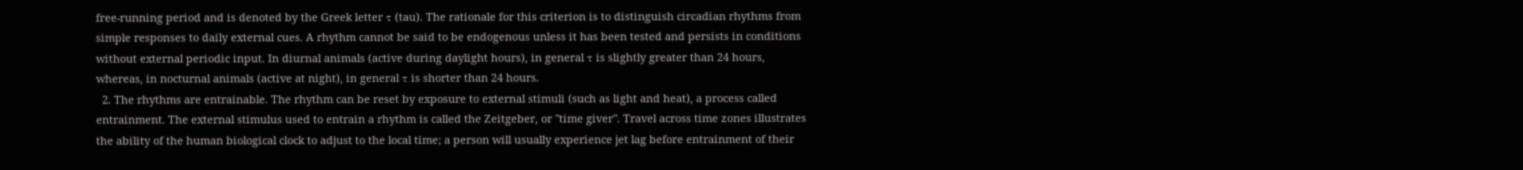free-running period and is denoted by the Greek letter τ (tau). The rationale for this criterion is to distinguish circadian rhythms from simple responses to daily external cues. A rhythm cannot be said to be endogenous unless it has been tested and persists in conditions without external periodic input. In diurnal animals (active during daylight hours), in general τ is slightly greater than 24 hours, whereas, in nocturnal animals (active at night), in general τ is shorter than 24 hours.
  2. The rhythms are entrainable. The rhythm can be reset by exposure to external stimuli (such as light and heat), a process called entrainment. The external stimulus used to entrain a rhythm is called the Zeitgeber, or "time giver". Travel across time zones illustrates the ability of the human biological clock to adjust to the local time; a person will usually experience jet lag before entrainment of their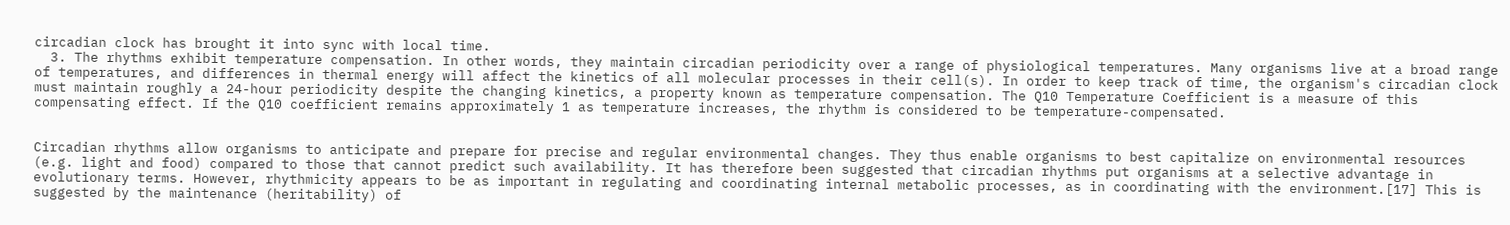circadian clock has brought it into sync with local time.
  3. The rhythms exhibit temperature compensation. In other words, they maintain circadian periodicity over a range of physiological temperatures. Many organisms live at a broad range of temperatures, and differences in thermal energy will affect the kinetics of all molecular processes in their cell(s). In order to keep track of time, the organism's circadian clock must maintain roughly a 24-hour periodicity despite the changing kinetics, a property known as temperature compensation. The Q10 Temperature Coefficient is a measure of this compensating effect. If the Q10 coefficient remains approximately 1 as temperature increases, the rhythm is considered to be temperature-compensated.


Circadian rhythms allow organisms to anticipate and prepare for precise and regular environmental changes. They thus enable organisms to best capitalize on environmental resources (e.g. light and food) compared to those that cannot predict such availability. It has therefore been suggested that circadian rhythms put organisms at a selective advantage in evolutionary terms. However, rhythmicity appears to be as important in regulating and coordinating internal metabolic processes, as in coordinating with the environment.[17] This is suggested by the maintenance (heritability) of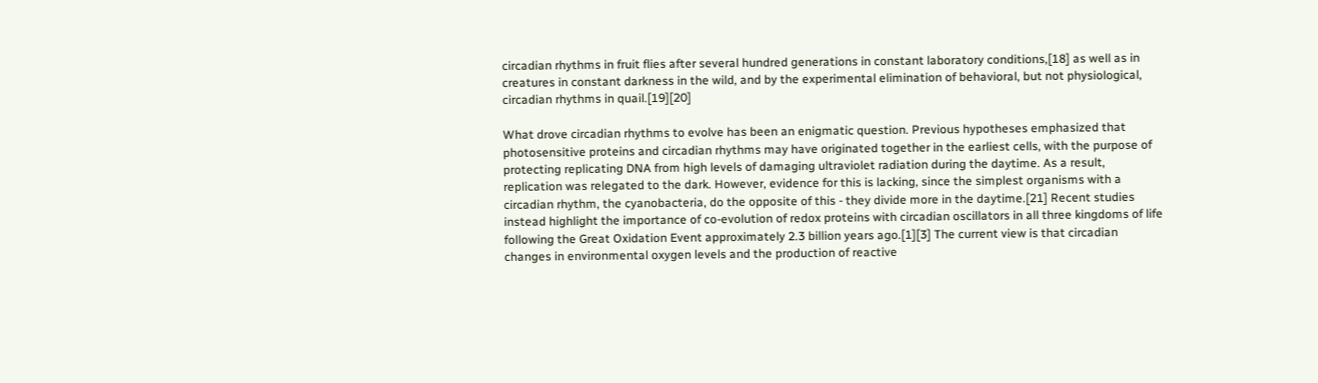circadian rhythms in fruit flies after several hundred generations in constant laboratory conditions,[18] as well as in creatures in constant darkness in the wild, and by the experimental elimination of behavioral, but not physiological, circadian rhythms in quail.[19][20]

What drove circadian rhythms to evolve has been an enigmatic question. Previous hypotheses emphasized that photosensitive proteins and circadian rhythms may have originated together in the earliest cells, with the purpose of protecting replicating DNA from high levels of damaging ultraviolet radiation during the daytime. As a result, replication was relegated to the dark. However, evidence for this is lacking, since the simplest organisms with a circadian rhythm, the cyanobacteria, do the opposite of this - they divide more in the daytime.[21] Recent studies instead highlight the importance of co-evolution of redox proteins with circadian oscillators in all three kingdoms of life following the Great Oxidation Event approximately 2.3 billion years ago.[1][3] The current view is that circadian changes in environmental oxygen levels and the production of reactive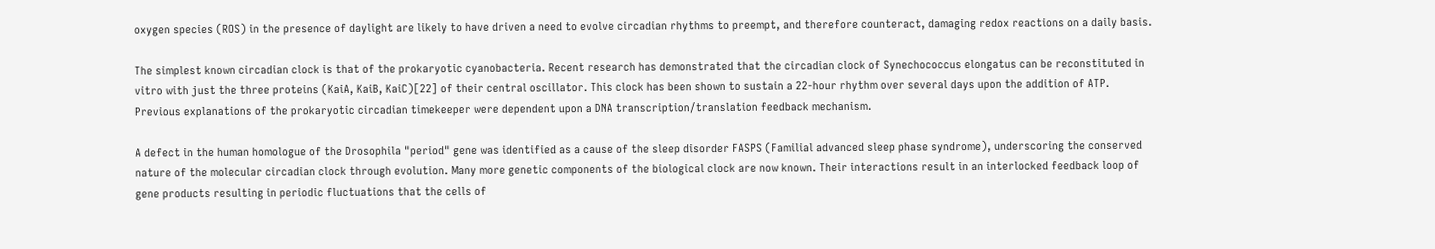oxygen species (ROS) in the presence of daylight are likely to have driven a need to evolve circadian rhythms to preempt, and therefore counteract, damaging redox reactions on a daily basis.

The simplest known circadian clock is that of the prokaryotic cyanobacteria. Recent research has demonstrated that the circadian clock of Synechococcus elongatus can be reconstituted in vitro with just the three proteins (KaiA, KaiB, KaiC)[22] of their central oscillator. This clock has been shown to sustain a 22-hour rhythm over several days upon the addition of ATP. Previous explanations of the prokaryotic circadian timekeeper were dependent upon a DNA transcription/translation feedback mechanism.

A defect in the human homologue of the Drosophila "period" gene was identified as a cause of the sleep disorder FASPS (Familial advanced sleep phase syndrome), underscoring the conserved nature of the molecular circadian clock through evolution. Many more genetic components of the biological clock are now known. Their interactions result in an interlocked feedback loop of gene products resulting in periodic fluctuations that the cells of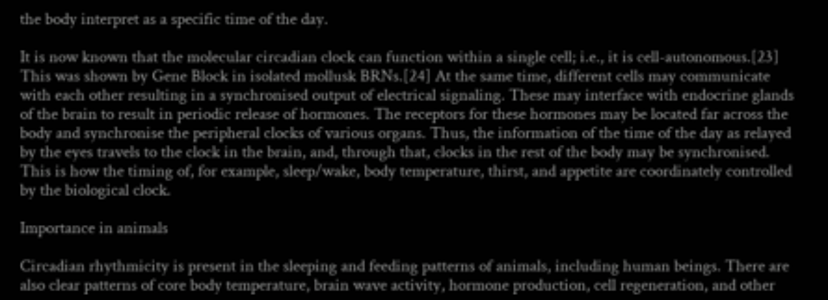the body interpret as a specific time of the day.

It is now known that the molecular circadian clock can function within a single cell; i.e., it is cell-autonomous.[23] This was shown by Gene Block in isolated mollusk BRNs.[24] At the same time, different cells may communicate with each other resulting in a synchronised output of electrical signaling. These may interface with endocrine glands of the brain to result in periodic release of hormones. The receptors for these hormones may be located far across the body and synchronise the peripheral clocks of various organs. Thus, the information of the time of the day as relayed by the eyes travels to the clock in the brain, and, through that, clocks in the rest of the body may be synchronised. This is how the timing of, for example, sleep/wake, body temperature, thirst, and appetite are coordinately controlled by the biological clock.

Importance in animals

Circadian rhythmicity is present in the sleeping and feeding patterns of animals, including human beings. There are also clear patterns of core body temperature, brain wave activity, hormone production, cell regeneration, and other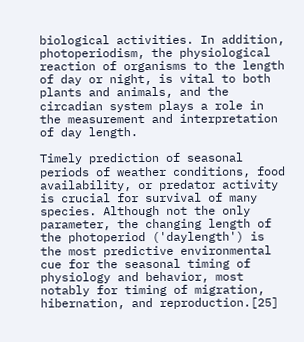biological activities. In addition, photoperiodism, the physiological reaction of organisms to the length of day or night, is vital to both plants and animals, and the circadian system plays a role in the measurement and interpretation of day length.

Timely prediction of seasonal periods of weather conditions, food availability, or predator activity is crucial for survival of many species. Although not the only parameter, the changing length of the photoperiod ('daylength') is the most predictive environmental cue for the seasonal timing of physiology and behavior, most notably for timing of migration, hibernation, and reproduction.[25]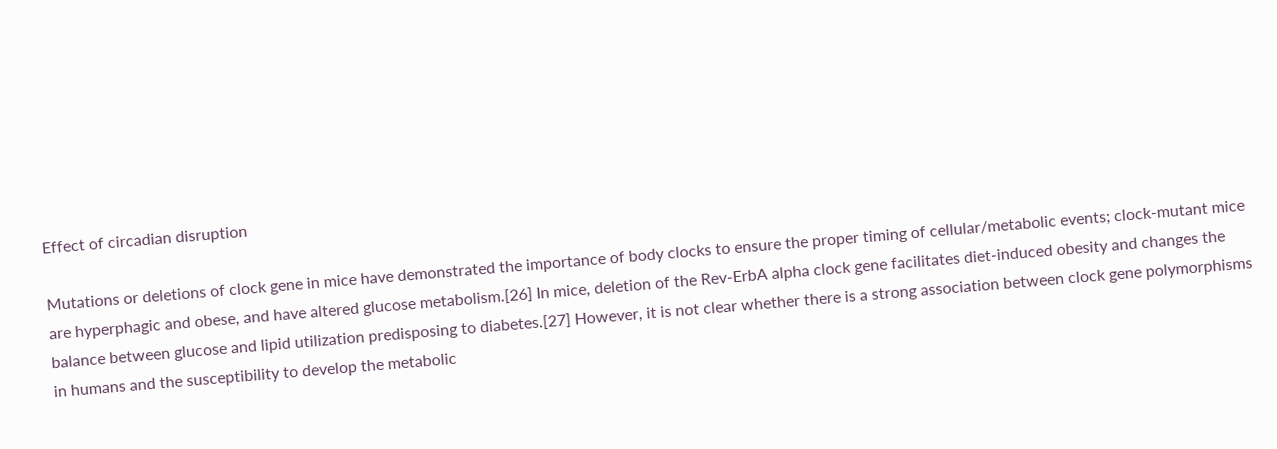Effect of circadian disruption

Mutations or deletions of clock gene in mice have demonstrated the importance of body clocks to ensure the proper timing of cellular/metabolic events; clock-mutant mice are hyperphagic and obese, and have altered glucose metabolism.[26] In mice, deletion of the Rev-ErbA alpha clock gene facilitates diet-induced obesity and changes the balance between glucose and lipid utilization predisposing to diabetes.[27] However, it is not clear whether there is a strong association between clock gene polymorphisms in humans and the susceptibility to develop the metabolic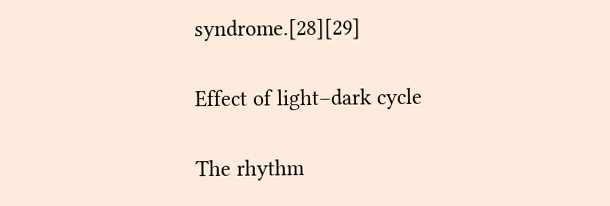syndrome.[28][29]

Effect of light–dark cycle

The rhythm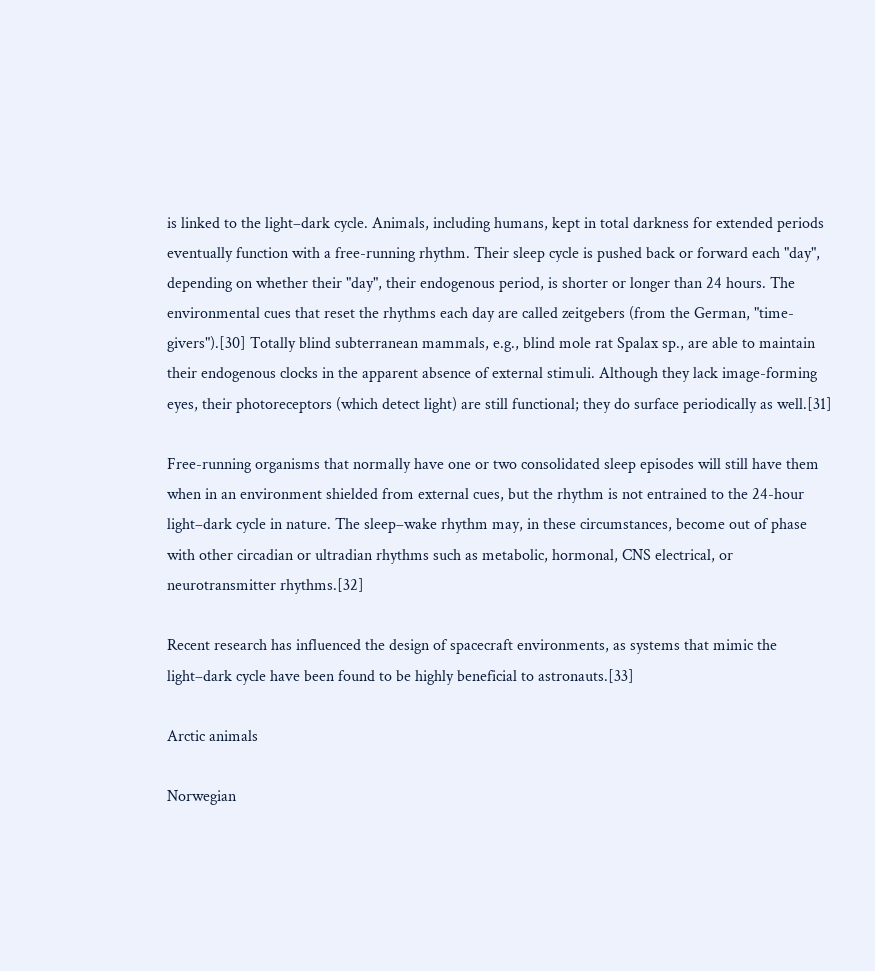is linked to the light–dark cycle. Animals, including humans, kept in total darkness for extended periods eventually function with a free-running rhythm. Their sleep cycle is pushed back or forward each "day", depending on whether their "day", their endogenous period, is shorter or longer than 24 hours. The environmental cues that reset the rhythms each day are called zeitgebers (from the German, "time-givers").[30] Totally blind subterranean mammals, e.g., blind mole rat Spalax sp., are able to maintain their endogenous clocks in the apparent absence of external stimuli. Although they lack image-forming eyes, their photoreceptors (which detect light) are still functional; they do surface periodically as well.[31]

Free-running organisms that normally have one or two consolidated sleep episodes will still have them when in an environment shielded from external cues, but the rhythm is not entrained to the 24-hour light–dark cycle in nature. The sleep–wake rhythm may, in these circumstances, become out of phase with other circadian or ultradian rhythms such as metabolic, hormonal, CNS electrical, or neurotransmitter rhythms.[32]

Recent research has influenced the design of spacecraft environments, as systems that mimic the light–dark cycle have been found to be highly beneficial to astronauts.[33]

Arctic animals

Norwegian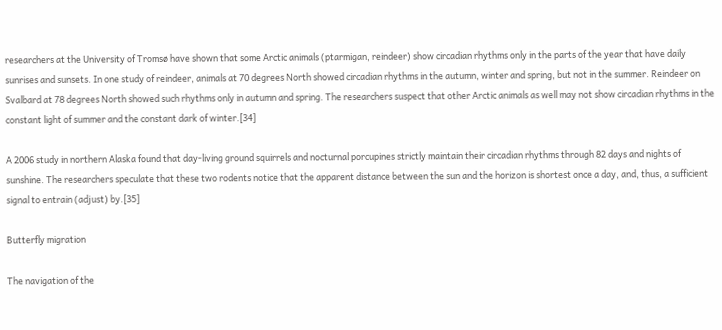researchers at the University of Tromsø have shown that some Arctic animals (ptarmigan, reindeer) show circadian rhythms only in the parts of the year that have daily sunrises and sunsets. In one study of reindeer, animals at 70 degrees North showed circadian rhythms in the autumn, winter and spring, but not in the summer. Reindeer on Svalbard at 78 degrees North showed such rhythms only in autumn and spring. The researchers suspect that other Arctic animals as well may not show circadian rhythms in the constant light of summer and the constant dark of winter.[34]

A 2006 study in northern Alaska found that day-living ground squirrels and nocturnal porcupines strictly maintain their circadian rhythms through 82 days and nights of sunshine. The researchers speculate that these two rodents notice that the apparent distance between the sun and the horizon is shortest once a day, and, thus, a sufficient signal to entrain (adjust) by.[35]

Butterfly migration

The navigation of the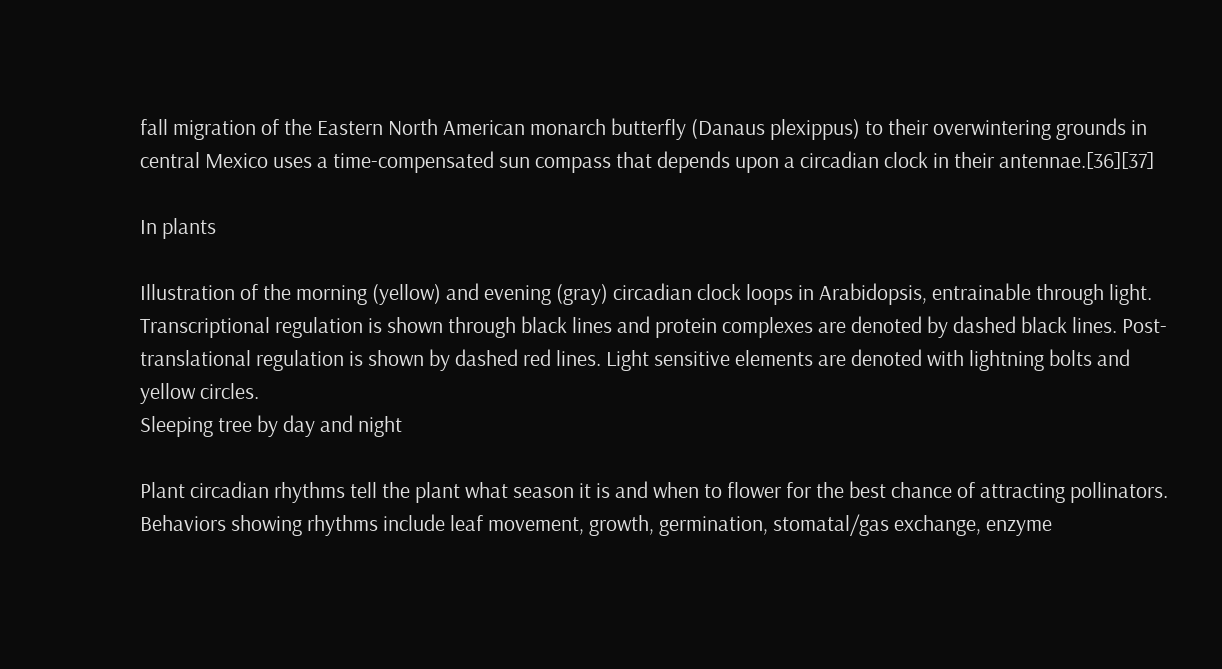fall migration of the Eastern North American monarch butterfly (Danaus plexippus) to their overwintering grounds in central Mexico uses a time-compensated sun compass that depends upon a circadian clock in their antennae.[36][37]

In plants

Illustration of the morning (yellow) and evening (gray) circadian clock loops in Arabidopsis, entrainable through light. Transcriptional regulation is shown through black lines and protein complexes are denoted by dashed black lines. Post-translational regulation is shown by dashed red lines. Light sensitive elements are denoted with lightning bolts and yellow circles.
Sleeping tree by day and night

Plant circadian rhythms tell the plant what season it is and when to flower for the best chance of attracting pollinators. Behaviors showing rhythms include leaf movement, growth, germination, stomatal/gas exchange, enzyme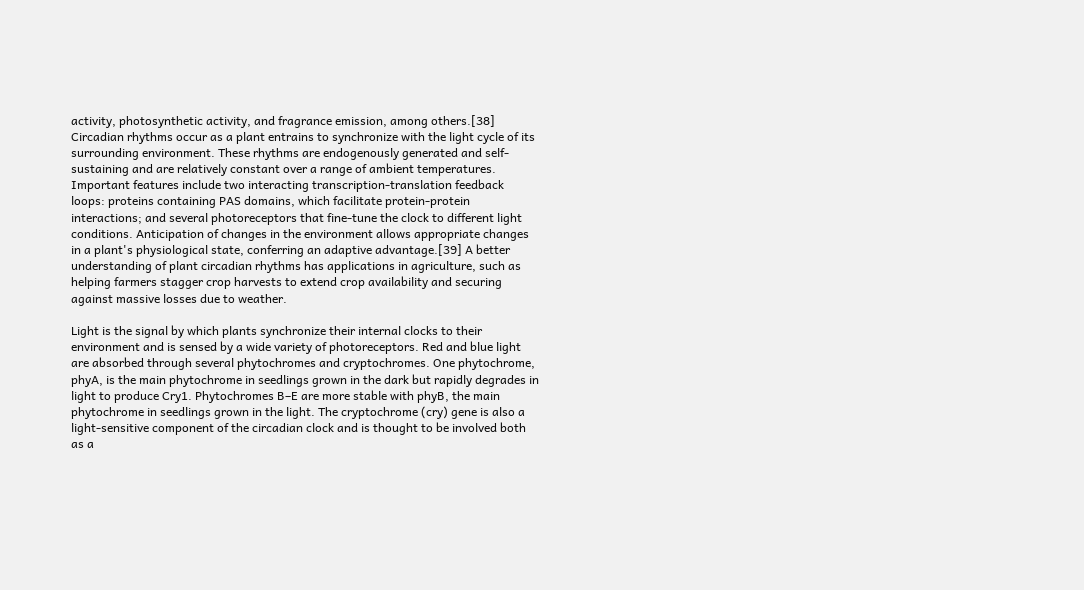activity, photosynthetic activity, and fragrance emission, among others.[38] Circadian rhythms occur as a plant entrains to synchronize with the light cycle of its surrounding environment. These rhythms are endogenously generated and self-sustaining and are relatively constant over a range of ambient temperatures. Important features include two interacting transcription-translation feedback loops: proteins containing PAS domains, which facilitate protein-protein interactions; and several photoreceptors that fine-tune the clock to different light conditions. Anticipation of changes in the environment allows appropriate changes in a plant's physiological state, conferring an adaptive advantage.[39] A better understanding of plant circadian rhythms has applications in agriculture, such as helping farmers stagger crop harvests to extend crop availability and securing against massive losses due to weather.

Light is the signal by which plants synchronize their internal clocks to their environment and is sensed by a wide variety of photoreceptors. Red and blue light are absorbed through several phytochromes and cryptochromes. One phytochrome, phyA, is the main phytochrome in seedlings grown in the dark but rapidly degrades in light to produce Cry1. Phytochromes B–E are more stable with phyB, the main phytochrome in seedlings grown in the light. The cryptochrome (cry) gene is also a light-sensitive component of the circadian clock and is thought to be involved both as a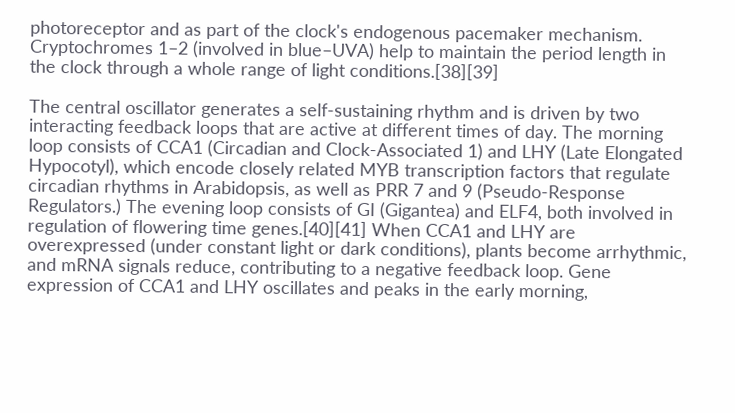photoreceptor and as part of the clock's endogenous pacemaker mechanism. Cryptochromes 1–2 (involved in blue–UVA) help to maintain the period length in the clock through a whole range of light conditions.[38][39]

The central oscillator generates a self-sustaining rhythm and is driven by two interacting feedback loops that are active at different times of day. The morning loop consists of CCA1 (Circadian and Clock-Associated 1) and LHY (Late Elongated Hypocotyl), which encode closely related MYB transcription factors that regulate circadian rhythms in Arabidopsis, as well as PRR 7 and 9 (Pseudo-Response Regulators.) The evening loop consists of GI (Gigantea) and ELF4, both involved in regulation of flowering time genes.[40][41] When CCA1 and LHY are overexpressed (under constant light or dark conditions), plants become arrhythmic, and mRNA signals reduce, contributing to a negative feedback loop. Gene expression of CCA1 and LHY oscillates and peaks in the early morning,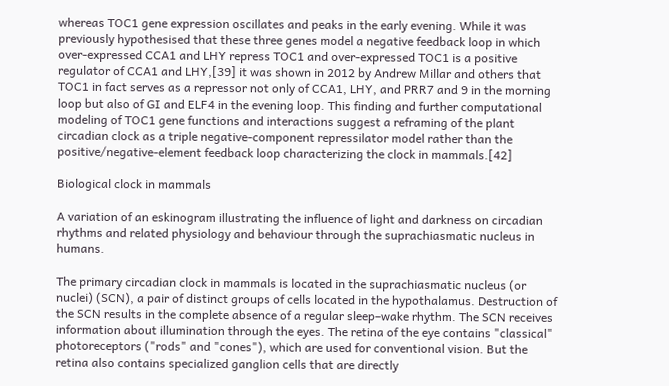whereas TOC1 gene expression oscillates and peaks in the early evening. While it was previously hypothesised that these three genes model a negative feedback loop in which over-expressed CCA1 and LHY repress TOC1 and over-expressed TOC1 is a positive regulator of CCA1 and LHY,[39] it was shown in 2012 by Andrew Millar and others that TOC1 in fact serves as a repressor not only of CCA1, LHY, and PRR7 and 9 in the morning loop but also of GI and ELF4 in the evening loop. This finding and further computational modeling of TOC1 gene functions and interactions suggest a reframing of the plant circadian clock as a triple negative-component repressilator model rather than the positive/negative-element feedback loop characterizing the clock in mammals.[42]

Biological clock in mammals

A variation of an eskinogram illustrating the influence of light and darkness on circadian rhythms and related physiology and behaviour through the suprachiasmatic nucleus in humans.

The primary circadian clock in mammals is located in the suprachiasmatic nucleus (or nuclei) (SCN), a pair of distinct groups of cells located in the hypothalamus. Destruction of the SCN results in the complete absence of a regular sleep–wake rhythm. The SCN receives information about illumination through the eyes. The retina of the eye contains "classical" photoreceptors ("rods" and "cones"), which are used for conventional vision. But the retina also contains specialized ganglion cells that are directly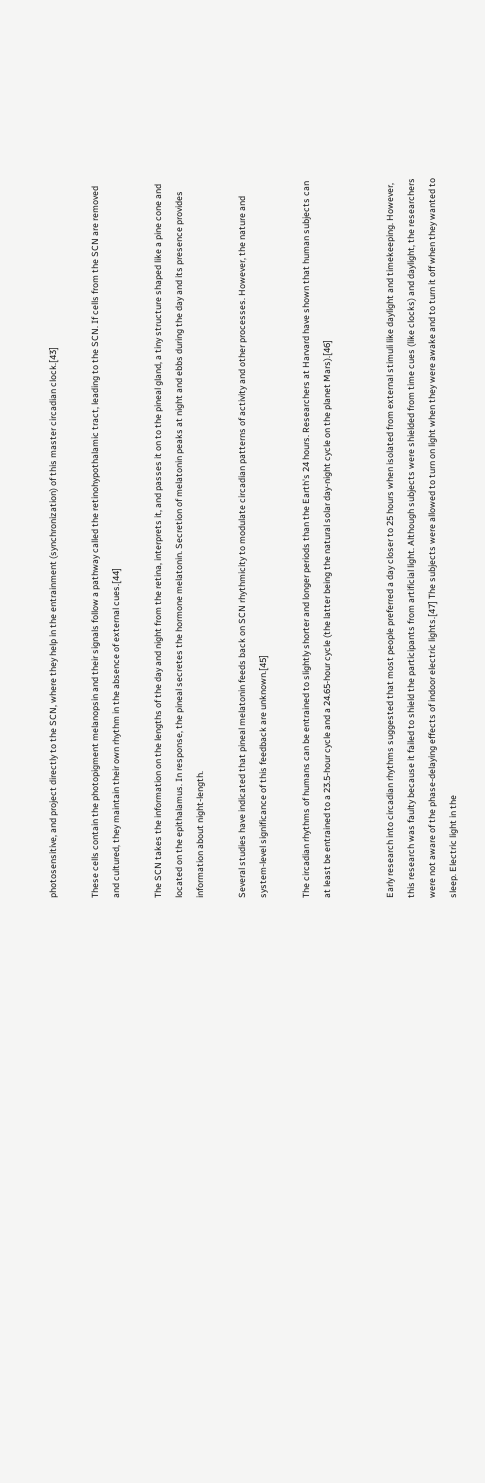photosensitive, and project directly to the SCN, where they help in the entrainment (synchronization) of this master circadian clock.[43]

These cells contain the photopigment melanopsin and their signals follow a pathway called the retinohypothalamic tract, leading to the SCN. If cells from the SCN are removed and cultured, they maintain their own rhythm in the absence of external cues.[44]

The SCN takes the information on the lengths of the day and night from the retina, interprets it, and passes it on to the pineal gland, a tiny structure shaped like a pine cone and located on the epithalamus. In response, the pineal secretes the hormone melatonin. Secretion of melatonin peaks at night and ebbs during the day and its presence provides information about night-length.

Several studies have indicated that pineal melatonin feeds back on SCN rhythmicity to modulate circadian patterns of activity and other processes. However, the nature and system-level significance of this feedback are unknown.[45]

The circadian rhythms of humans can be entrained to slightly shorter and longer periods than the Earth's 24 hours. Researchers at Harvard have shown that human subjects can at least be entrained to a 23.5-hour cycle and a 24.65-hour cycle (the latter being the natural solar day-night cycle on the planet Mars).[46]


Early research into circadian rhythms suggested that most people preferred a day closer to 25 hours when isolated from external stimuli like daylight and timekeeping. However, this research was faulty because it failed to shield the participants from artificial light. Although subjects were shielded from time cues (like clocks) and daylight, the researchers were not aware of the phase-delaying effects of indoor electric lights.[47] The subjects were allowed to turn on light when they were awake and to turn it off when they wanted to sleep. Electric light in the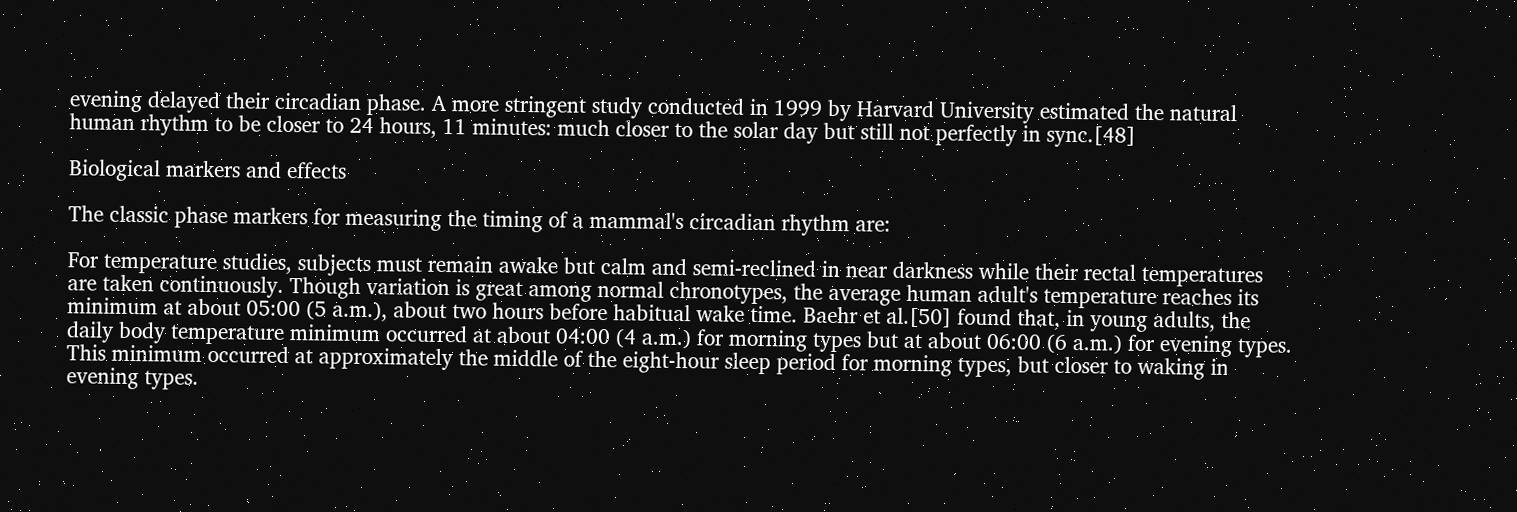evening delayed their circadian phase. A more stringent study conducted in 1999 by Harvard University estimated the natural human rhythm to be closer to 24 hours, 11 minutes: much closer to the solar day but still not perfectly in sync.[48]

Biological markers and effects

The classic phase markers for measuring the timing of a mammal's circadian rhythm are:

For temperature studies, subjects must remain awake but calm and semi-reclined in near darkness while their rectal temperatures are taken continuously. Though variation is great among normal chronotypes, the average human adult's temperature reaches its minimum at about 05:00 (5 a.m.), about two hours before habitual wake time. Baehr et al.[50] found that, in young adults, the daily body temperature minimum occurred at about 04:00 (4 a.m.) for morning types but at about 06:00 (6 a.m.) for evening types. This minimum occurred at approximately the middle of the eight-hour sleep period for morning types, but closer to waking in evening types.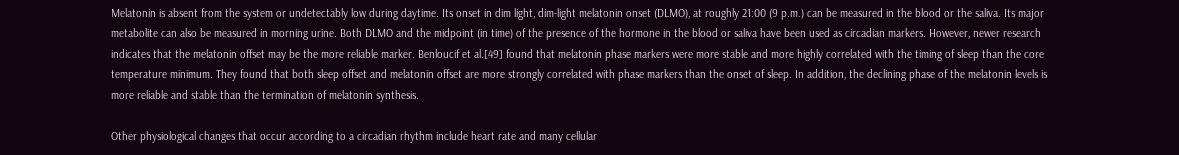Melatonin is absent from the system or undetectably low during daytime. Its onset in dim light, dim-light melatonin onset (DLMO), at roughly 21:00 (9 p.m.) can be measured in the blood or the saliva. Its major metabolite can also be measured in morning urine. Both DLMO and the midpoint (in time) of the presence of the hormone in the blood or saliva have been used as circadian markers. However, newer research indicates that the melatonin offset may be the more reliable marker. Benloucif et al.[49] found that melatonin phase markers were more stable and more highly correlated with the timing of sleep than the core temperature minimum. They found that both sleep offset and melatonin offset are more strongly correlated with phase markers than the onset of sleep. In addition, the declining phase of the melatonin levels is more reliable and stable than the termination of melatonin synthesis.

Other physiological changes that occur according to a circadian rhythm include heart rate and many cellular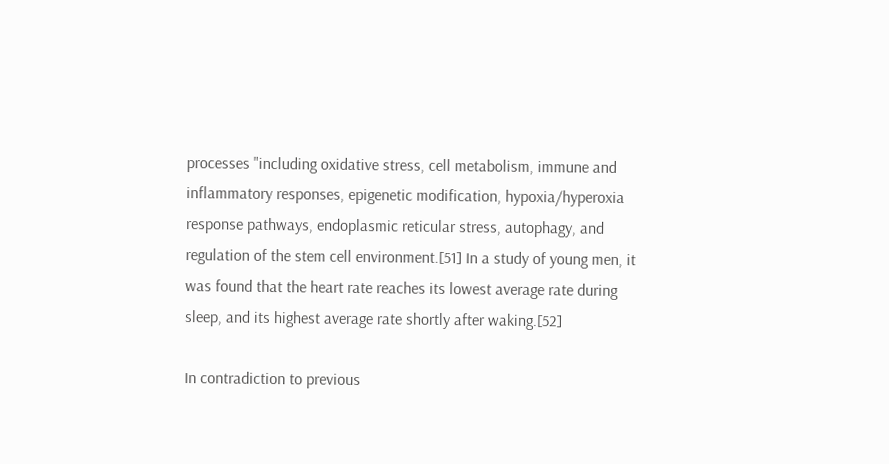processes "including oxidative stress, cell metabolism, immune and inflammatory responses, epigenetic modification, hypoxia/hyperoxia response pathways, endoplasmic reticular stress, autophagy, and regulation of the stem cell environment.[51] In a study of young men, it was found that the heart rate reaches its lowest average rate during sleep, and its highest average rate shortly after waking.[52]

In contradiction to previous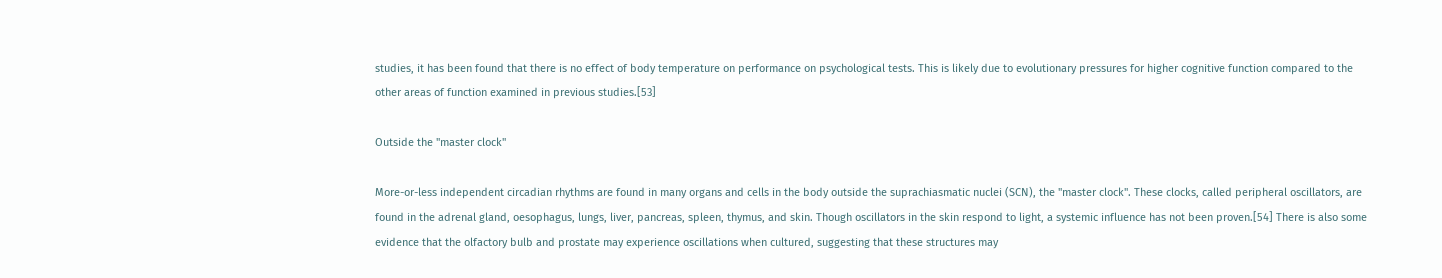studies, it has been found that there is no effect of body temperature on performance on psychological tests. This is likely due to evolutionary pressures for higher cognitive function compared to the other areas of function examined in previous studies.[53]

Outside the "master clock"

More-or-less independent circadian rhythms are found in many organs and cells in the body outside the suprachiasmatic nuclei (SCN), the "master clock". These clocks, called peripheral oscillators, are found in the adrenal gland, oesophagus, lungs, liver, pancreas, spleen, thymus, and skin. Though oscillators in the skin respond to light, a systemic influence has not been proven.[54] There is also some evidence that the olfactory bulb and prostate may experience oscillations when cultured, suggesting that these structures may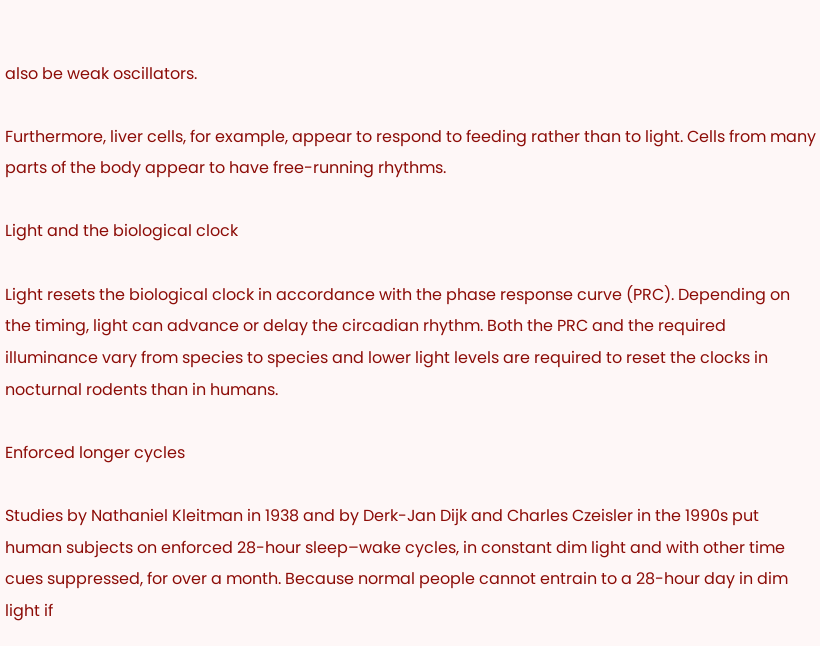also be weak oscillators.

Furthermore, liver cells, for example, appear to respond to feeding rather than to light. Cells from many parts of the body appear to have free-running rhythms.

Light and the biological clock

Light resets the biological clock in accordance with the phase response curve (PRC). Depending on the timing, light can advance or delay the circadian rhythm. Both the PRC and the required illuminance vary from species to species and lower light levels are required to reset the clocks in nocturnal rodents than in humans.

Enforced longer cycles

Studies by Nathaniel Kleitman in 1938 and by Derk-Jan Dijk and Charles Czeisler in the 1990s put human subjects on enforced 28-hour sleep–wake cycles, in constant dim light and with other time cues suppressed, for over a month. Because normal people cannot entrain to a 28-hour day in dim light if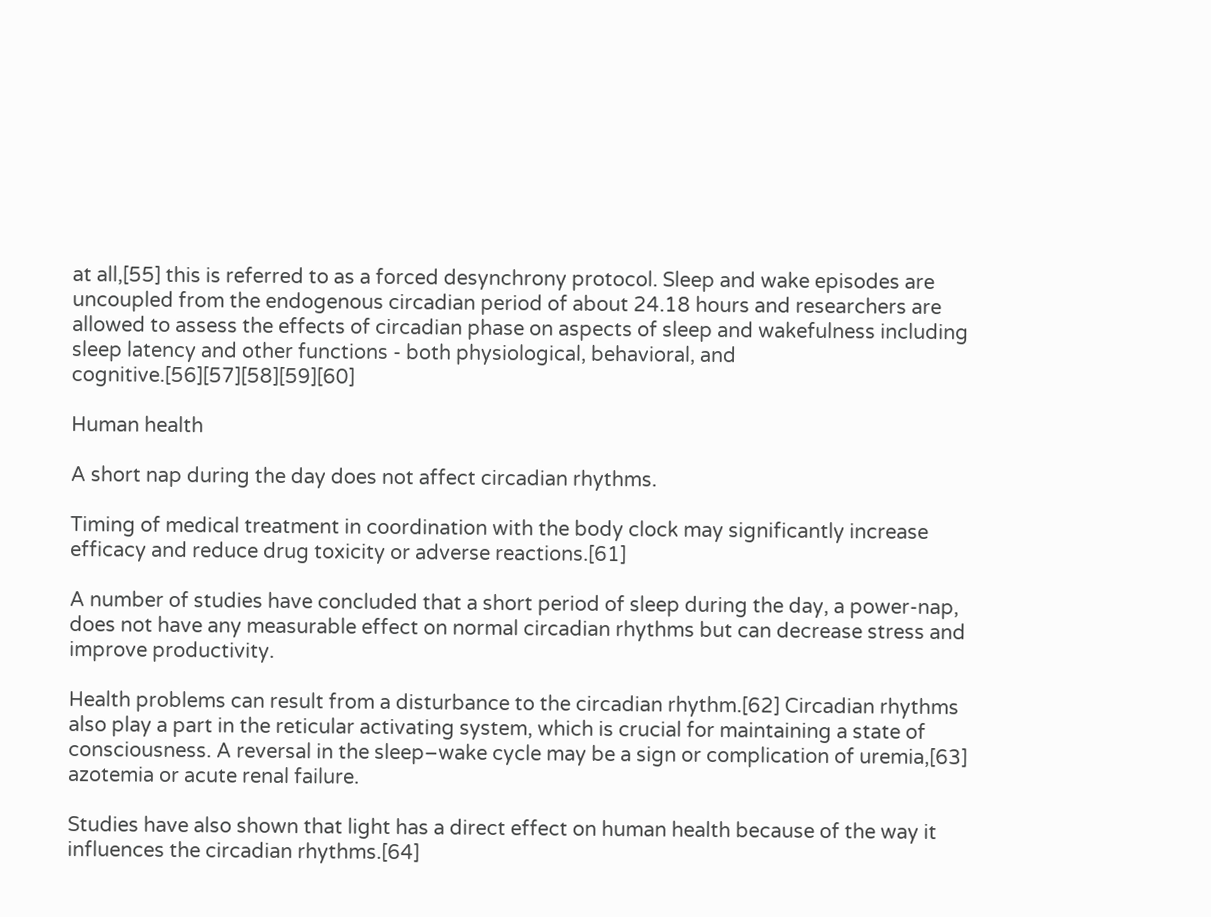at all,[55] this is referred to as a forced desynchrony protocol. Sleep and wake episodes are uncoupled from the endogenous circadian period of about 24.18 hours and researchers are allowed to assess the effects of circadian phase on aspects of sleep and wakefulness including sleep latency and other functions - both physiological, behavioral, and cognitive.[56][57][58][59][60]

Human health

A short nap during the day does not affect circadian rhythms.

Timing of medical treatment in coordination with the body clock may significantly increase efficacy and reduce drug toxicity or adverse reactions.[61]

A number of studies have concluded that a short period of sleep during the day, a power-nap, does not have any measurable effect on normal circadian rhythms but can decrease stress and improve productivity.

Health problems can result from a disturbance to the circadian rhythm.[62] Circadian rhythms also play a part in the reticular activating system, which is crucial for maintaining a state of consciousness. A reversal in the sleep–wake cycle may be a sign or complication of uremia,[63] azotemia or acute renal failure.

Studies have also shown that light has a direct effect on human health because of the way it influences the circadian rhythms.[64]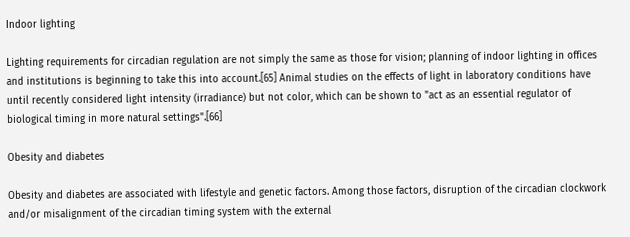Indoor lighting

Lighting requirements for circadian regulation are not simply the same as those for vision; planning of indoor lighting in offices and institutions is beginning to take this into account.[65] Animal studies on the effects of light in laboratory conditions have until recently considered light intensity (irradiance) but not color, which can be shown to "act as an essential regulator of biological timing in more natural settings".[66]

Obesity and diabetes

Obesity and diabetes are associated with lifestyle and genetic factors. Among those factors, disruption of the circadian clockwork and/or misalignment of the circadian timing system with the external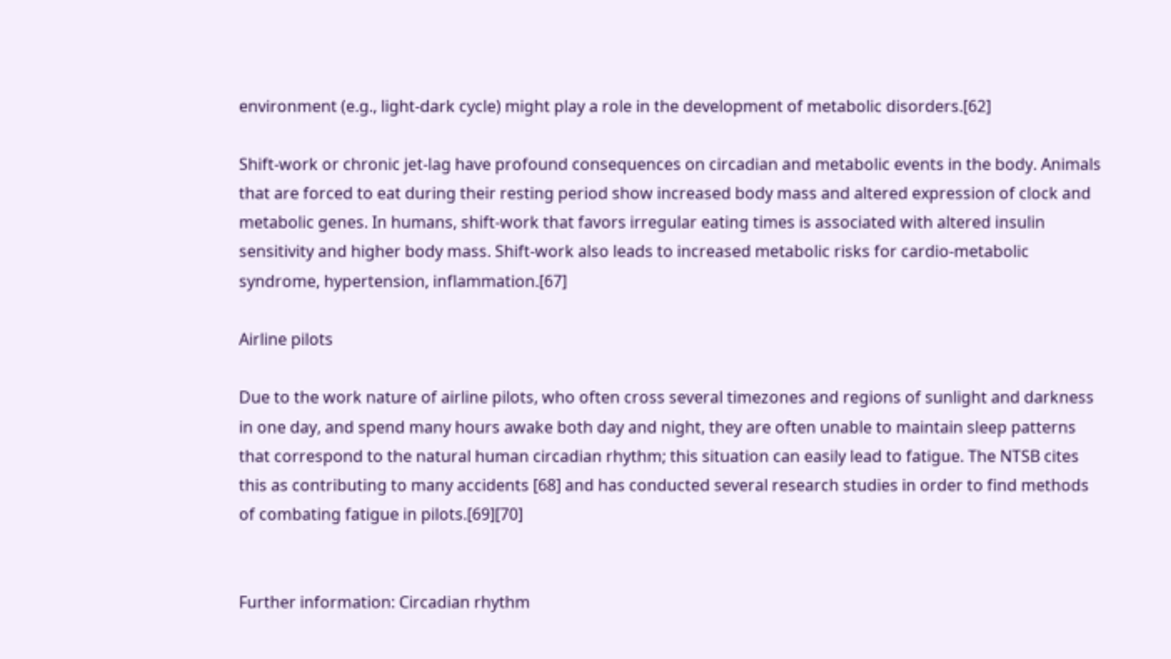environment (e.g., light-dark cycle) might play a role in the development of metabolic disorders.[62]

Shift-work or chronic jet-lag have profound consequences on circadian and metabolic events in the body. Animals that are forced to eat during their resting period show increased body mass and altered expression of clock and metabolic genes. In humans, shift-work that favors irregular eating times is associated with altered insulin sensitivity and higher body mass. Shift-work also leads to increased metabolic risks for cardio-metabolic syndrome, hypertension, inflammation.[67]

Airline pilots

Due to the work nature of airline pilots, who often cross several timezones and regions of sunlight and darkness in one day, and spend many hours awake both day and night, they are often unable to maintain sleep patterns that correspond to the natural human circadian rhythm; this situation can easily lead to fatigue. The NTSB cites this as contributing to many accidents [68] and has conducted several research studies in order to find methods of combating fatigue in pilots.[69][70]


Further information: Circadian rhythm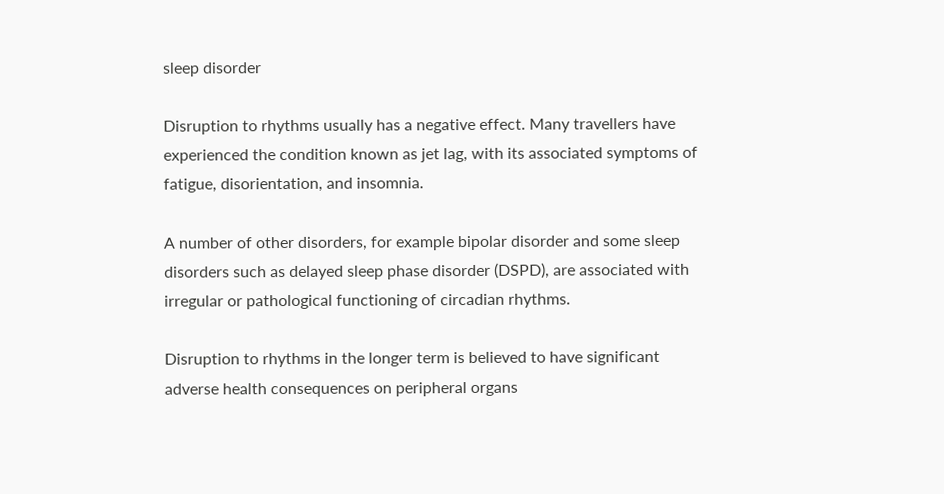sleep disorder

Disruption to rhythms usually has a negative effect. Many travellers have experienced the condition known as jet lag, with its associated symptoms of fatigue, disorientation, and insomnia.

A number of other disorders, for example bipolar disorder and some sleep disorders such as delayed sleep phase disorder (DSPD), are associated with irregular or pathological functioning of circadian rhythms.

Disruption to rhythms in the longer term is believed to have significant adverse health consequences on peripheral organs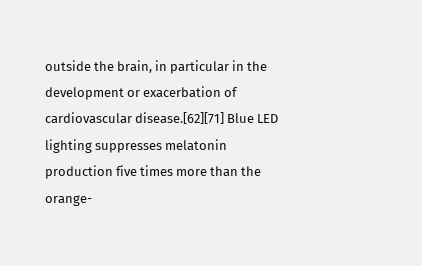outside the brain, in particular in the development or exacerbation of cardiovascular disease.[62][71] Blue LED lighting suppresses melatonin production five times more than the orange-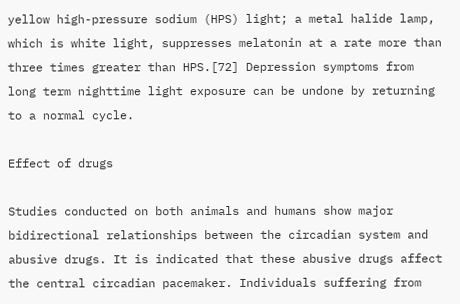yellow high-pressure sodium (HPS) light; a metal halide lamp, which is white light, suppresses melatonin at a rate more than three times greater than HPS.[72] Depression symptoms from long term nighttime light exposure can be undone by returning to a normal cycle.

Effect of drugs

Studies conducted on both animals and humans show major bidirectional relationships between the circadian system and abusive drugs. It is indicated that these abusive drugs affect the central circadian pacemaker. Individuals suffering from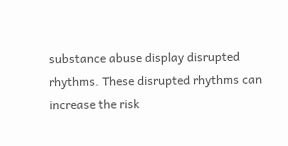substance abuse display disrupted rhythms. These disrupted rhythms can increase the risk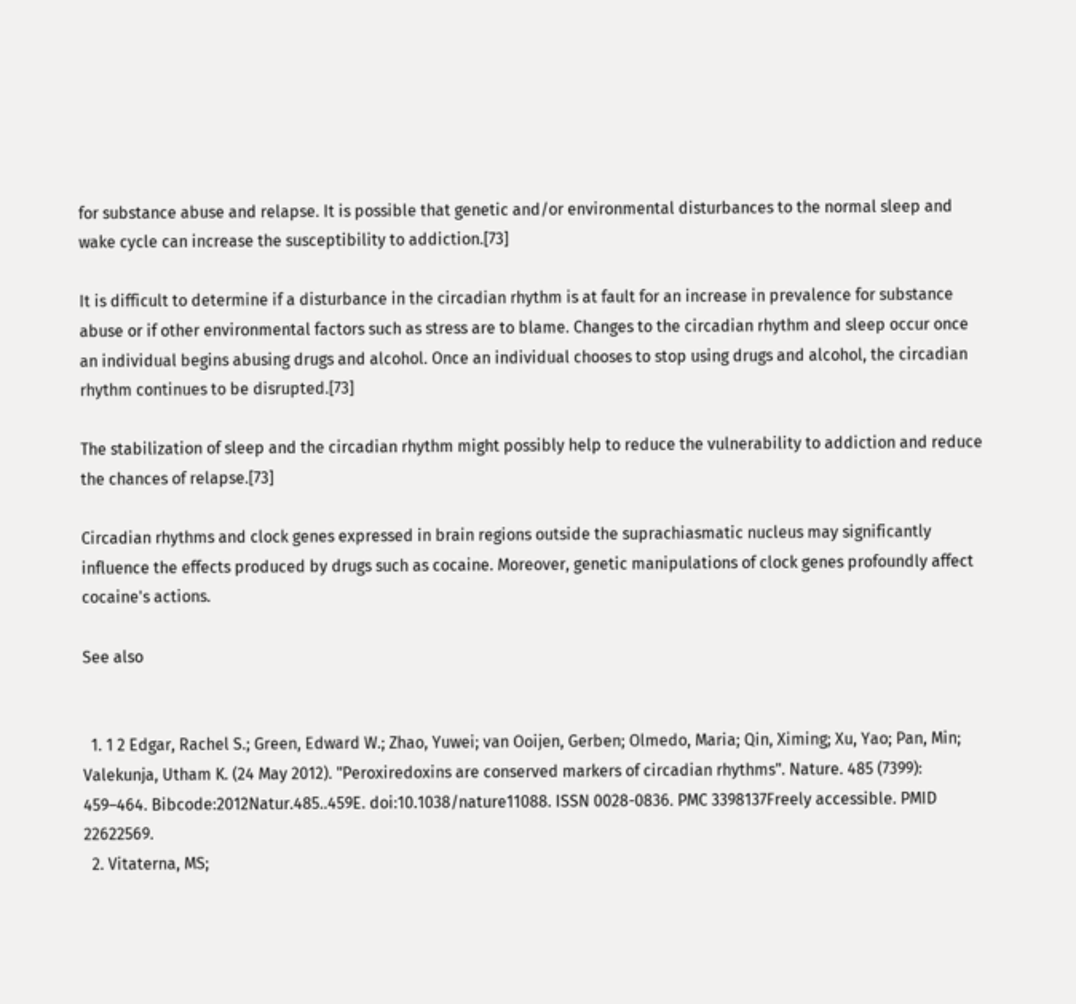for substance abuse and relapse. It is possible that genetic and/or environmental disturbances to the normal sleep and wake cycle can increase the susceptibility to addiction.[73]

It is difficult to determine if a disturbance in the circadian rhythm is at fault for an increase in prevalence for substance abuse or if other environmental factors such as stress are to blame. Changes to the circadian rhythm and sleep occur once an individual begins abusing drugs and alcohol. Once an individual chooses to stop using drugs and alcohol, the circadian rhythm continues to be disrupted.[73]

The stabilization of sleep and the circadian rhythm might possibly help to reduce the vulnerability to addiction and reduce the chances of relapse.[73]

Circadian rhythms and clock genes expressed in brain regions outside the suprachiasmatic nucleus may significantly influence the effects produced by drugs such as cocaine. Moreover, genetic manipulations of clock genes profoundly affect cocaine's actions.

See also


  1. 1 2 Edgar, Rachel S.; Green, Edward W.; Zhao, Yuwei; van Ooijen, Gerben; Olmedo, Maria; Qin, Ximing; Xu, Yao; Pan, Min; Valekunja, Utham K. (24 May 2012). "Peroxiredoxins are conserved markers of circadian rhythms". Nature. 485 (7399): 459–464. Bibcode:2012Natur.485..459E. doi:10.1038/nature11088. ISSN 0028-0836. PMC 3398137Freely accessible. PMID 22622569.
  2. Vitaterna, MS;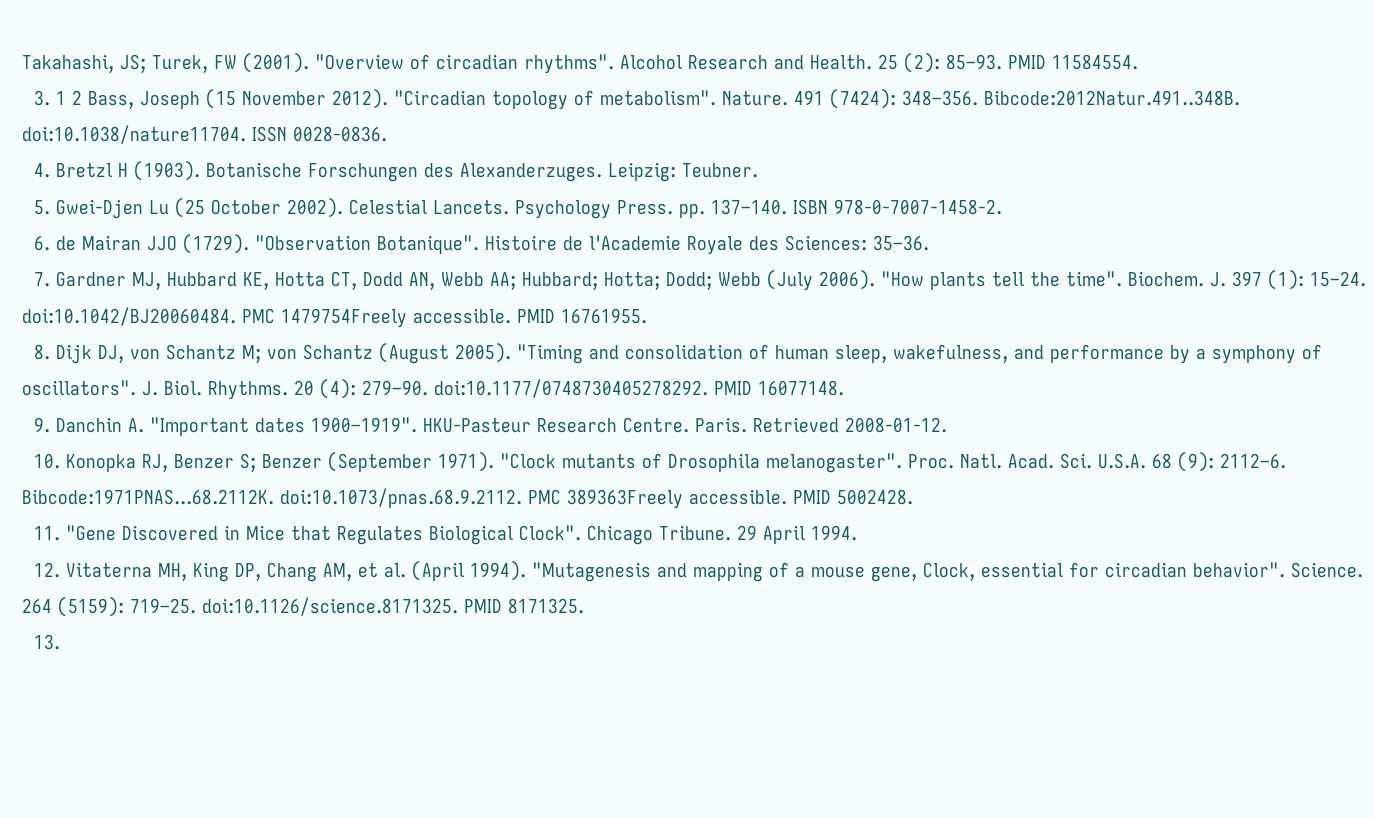Takahashi, JS; Turek, FW (2001). "Overview of circadian rhythms". Alcohol Research and Health. 25 (2): 85–93. PMID 11584554.
  3. 1 2 Bass, Joseph (15 November 2012). "Circadian topology of metabolism". Nature. 491 (7424): 348–356. Bibcode:2012Natur.491..348B. doi:10.1038/nature11704. ISSN 0028-0836.
  4. Bretzl H (1903). Botanische Forschungen des Alexanderzuges. Leipzig: Teubner.
  5. Gwei-Djen Lu (25 October 2002). Celestial Lancets. Psychology Press. pp. 137–140. ISBN 978-0-7007-1458-2.
  6. de Mairan JJO (1729). "Observation Botanique". Histoire de l'Academie Royale des Sciences: 35–36.
  7. Gardner MJ, Hubbard KE, Hotta CT, Dodd AN, Webb AA; Hubbard; Hotta; Dodd; Webb (July 2006). "How plants tell the time". Biochem. J. 397 (1): 15–24. doi:10.1042/BJ20060484. PMC 1479754Freely accessible. PMID 16761955.
  8. Dijk DJ, von Schantz M; von Schantz (August 2005). "Timing and consolidation of human sleep, wakefulness, and performance by a symphony of oscillators". J. Biol. Rhythms. 20 (4): 279–90. doi:10.1177/0748730405278292. PMID 16077148.
  9. Danchin A. "Important dates 1900–1919". HKU-Pasteur Research Centre. Paris. Retrieved 2008-01-12.
  10. Konopka RJ, Benzer S; Benzer (September 1971). "Clock mutants of Drosophila melanogaster". Proc. Natl. Acad. Sci. U.S.A. 68 (9): 2112–6. Bibcode:1971PNAS...68.2112K. doi:10.1073/pnas.68.9.2112. PMC 389363Freely accessible. PMID 5002428.
  11. "Gene Discovered in Mice that Regulates Biological Clock". Chicago Tribune. 29 April 1994.
  12. Vitaterna MH, King DP, Chang AM, et al. (April 1994). "Mutagenesis and mapping of a mouse gene, Clock, essential for circadian behavior". Science. 264 (5159): 719–25. doi:10.1126/science.8171325. PMID 8171325.
  13.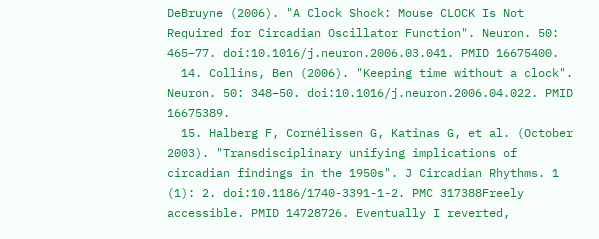DeBruyne (2006). "A Clock Shock: Mouse CLOCK Is Not Required for Circadian Oscillator Function". Neuron. 50: 465–77. doi:10.1016/j.neuron.2006.03.041. PMID 16675400.
  14. Collins, Ben (2006). "Keeping time without a clock". Neuron. 50: 348–50. doi:10.1016/j.neuron.2006.04.022. PMID 16675389.
  15. Halberg F, Cornélissen G, Katinas G, et al. (October 2003). "Transdisciplinary unifying implications of circadian findings in the 1950s". J Circadian Rhythms. 1 (1): 2. doi:10.1186/1740-3391-1-2. PMC 317388Freely accessible. PMID 14728726. Eventually I reverted,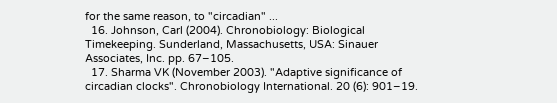for the same reason, to "circadian" ...
  16. Johnson, Carl (2004). Chronobiology: Biological Timekeeping. Sunderland, Massachusetts, USA: Sinauer Associates, Inc. pp. 67–105.
  17. Sharma VK (November 2003). "Adaptive significance of circadian clocks". Chronobiology International. 20 (6): 901–19.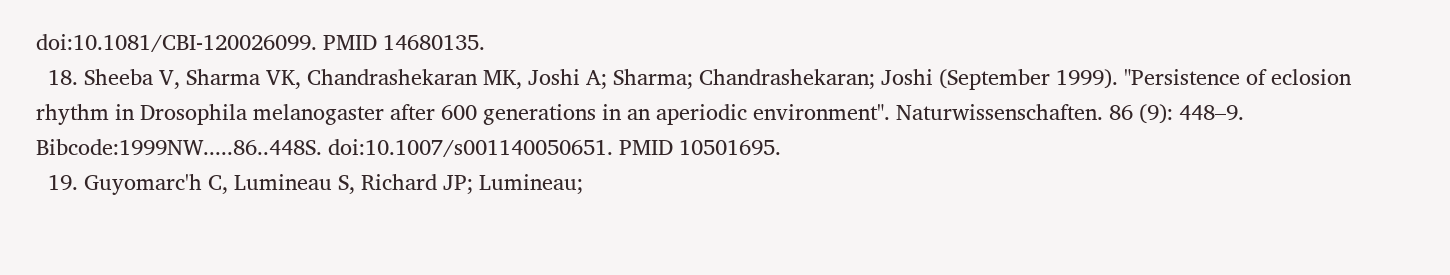doi:10.1081/CBI-120026099. PMID 14680135.
  18. Sheeba V, Sharma VK, Chandrashekaran MK, Joshi A; Sharma; Chandrashekaran; Joshi (September 1999). "Persistence of eclosion rhythm in Drosophila melanogaster after 600 generations in an aperiodic environment". Naturwissenschaften. 86 (9): 448–9. Bibcode:1999NW.....86..448S. doi:10.1007/s001140050651. PMID 10501695.
  19. Guyomarc'h C, Lumineau S, Richard JP; Lumineau;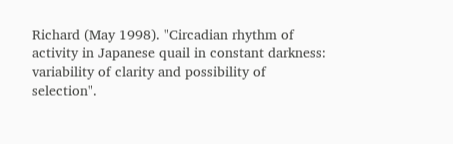Richard (May 1998). "Circadian rhythm of activity in Japanese quail in constant darkness: variability of clarity and possibility of selection".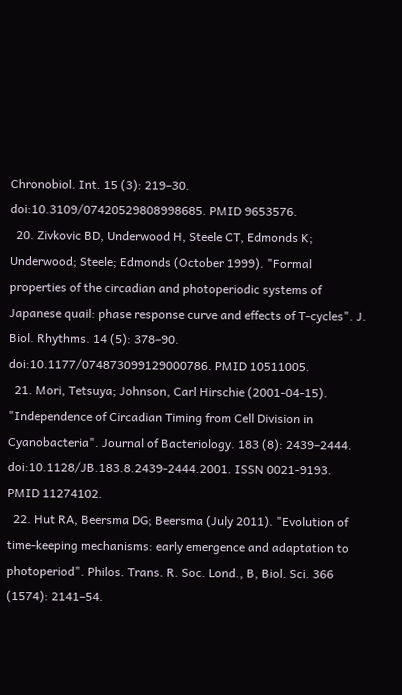Chronobiol. Int. 15 (3): 219–30. doi:10.3109/07420529808998685. PMID 9653576.
  20. Zivkovic BD, Underwood H, Steele CT, Edmonds K; Underwood; Steele; Edmonds (October 1999). "Formal properties of the circadian and photoperiodic systems of Japanese quail: phase response curve and effects of T-cycles". J. Biol. Rhythms. 14 (5): 378–90. doi:10.1177/074873099129000786. PMID 10511005.
  21. Mori, Tetsuya; Johnson, Carl Hirschie (2001-04-15). "Independence of Circadian Timing from Cell Division in Cyanobacteria". Journal of Bacteriology. 183 (8): 2439–2444. doi:10.1128/JB.183.8.2439-2444.2001. ISSN 0021-9193. PMID 11274102.
  22. Hut RA, Beersma DG; Beersma (July 2011). "Evolution of time-keeping mechanisms: early emergence and adaptation to photoperiod". Philos. Trans. R. Soc. Lond., B, Biol. Sci. 366 (1574): 2141–54.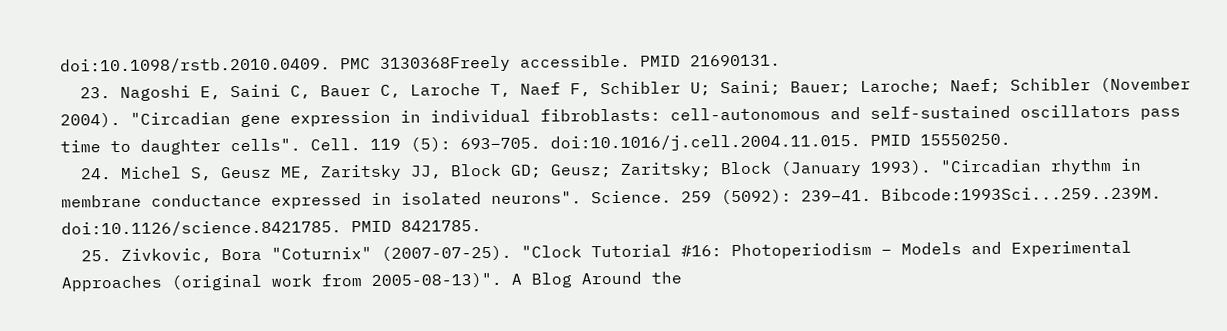doi:10.1098/rstb.2010.0409. PMC 3130368Freely accessible. PMID 21690131.
  23. Nagoshi E, Saini C, Bauer C, Laroche T, Naef F, Schibler U; Saini; Bauer; Laroche; Naef; Schibler (November 2004). "Circadian gene expression in individual fibroblasts: cell-autonomous and self-sustained oscillators pass time to daughter cells". Cell. 119 (5): 693–705. doi:10.1016/j.cell.2004.11.015. PMID 15550250.
  24. Michel S, Geusz ME, Zaritsky JJ, Block GD; Geusz; Zaritsky; Block (January 1993). "Circadian rhythm in membrane conductance expressed in isolated neurons". Science. 259 (5092): 239–41. Bibcode:1993Sci...259..239M. doi:10.1126/science.8421785. PMID 8421785.
  25. Zivkovic, Bora "Coturnix" (2007-07-25). "Clock Tutorial #16: Photoperiodism – Models and Experimental Approaches (original work from 2005-08-13)". A Blog Around the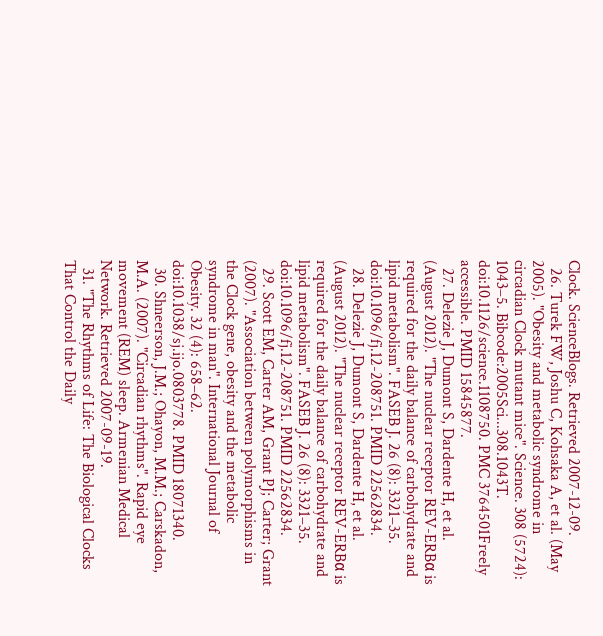Clock. ScienceBlogs. Retrieved 2007-12-09.
  26. Turek FW, Joshu C, Kohsaka A, et al. (May 2005). "Obesity and metabolic syndrome in circadian Clock mutant mice". Science. 308 (5724): 1043–5. Bibcode:2005Sci...308.1043T. doi:10.1126/science.1108750. PMC 3764501Freely accessible. PMID 15845877.
  27. Delezie J, Dumont S, Dardente H, et al. (August 2012). "The nuclear receptor REV-ERBα is required for the daily balance of carbohydrate and lipid metabolism". FASEB J. 26 (8): 3321–35. doi:10.1096/fj.12-208751. PMID 22562834.
  28. Delezie J, Dumont S, Dardente H, et al. (August 2012). "The nuclear receptor REV-ERBα is required for the daily balance of carbohydrate and lipid metabolism". FASEB J. 26 (8): 3321–35. doi:10.1096/fj.12-208751. PMID 22562834.
  29. Scott EM, Carter AM, Grant PJ; Carter; Grant (2007). "Association between polymorphisms in the Clock gene, obesity and the metabolic syndrome in man". International Journal of Obesity. 32 (4): 658–62. doi:10.1038/sj.ijo.0803778. PMID 18071340.
  30. Shneerson, J.M.; Ohayon, M.M.; Carskadon, M.A. (2007). "Circadian rhythms". Rapid eye movement (REM) sleep. Armenian Medical Network. Retrieved 2007-09-19.
  31. "The Rhythms of Life: The Biological Clocks That Control the Daily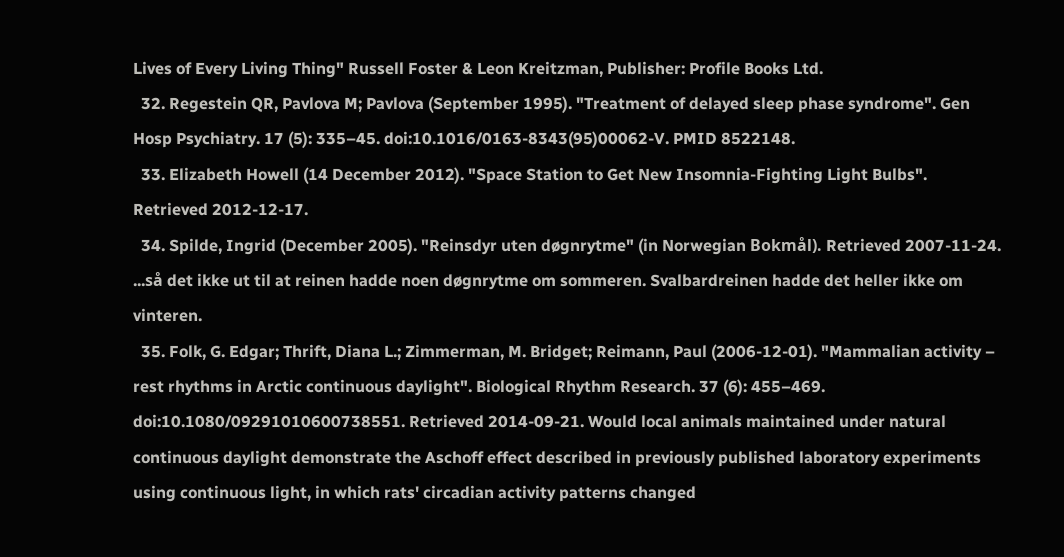Lives of Every Living Thing" Russell Foster & Leon Kreitzman, Publisher: Profile Books Ltd.
  32. Regestein QR, Pavlova M; Pavlova (September 1995). "Treatment of delayed sleep phase syndrome". Gen Hosp Psychiatry. 17 (5): 335–45. doi:10.1016/0163-8343(95)00062-V. PMID 8522148.
  33. Elizabeth Howell (14 December 2012). "Space Station to Get New Insomnia-Fighting Light Bulbs". Retrieved 2012-12-17.
  34. Spilde, Ingrid (December 2005). "Reinsdyr uten døgnrytme" (in Norwegian Bokmål). Retrieved 2007-11-24. ...så det ikke ut til at reinen hadde noen døgnrytme om sommeren. Svalbardreinen hadde det heller ikke om vinteren.
  35. Folk, G. Edgar; Thrift, Diana L.; Zimmerman, M. Bridget; Reimann, Paul (2006-12-01). "Mammalian activity – rest rhythms in Arctic continuous daylight". Biological Rhythm Research. 37 (6): 455–469. doi:10.1080/09291010600738551. Retrieved 2014-09-21. Would local animals maintained under natural continuous daylight demonstrate the Aschoff effect described in previously published laboratory experiments using continuous light, in which rats' circadian activity patterns changed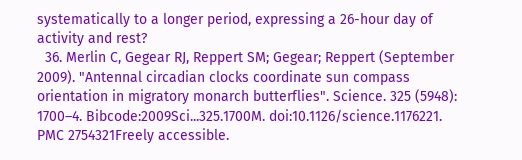systematically to a longer period, expressing a 26-hour day of activity and rest?
  36. Merlin C, Gegear RJ, Reppert SM; Gegear; Reppert (September 2009). "Antennal circadian clocks coordinate sun compass orientation in migratory monarch butterflies". Science. 325 (5948): 1700–4. Bibcode:2009Sci...325.1700M. doi:10.1126/science.1176221. PMC 2754321Freely accessible.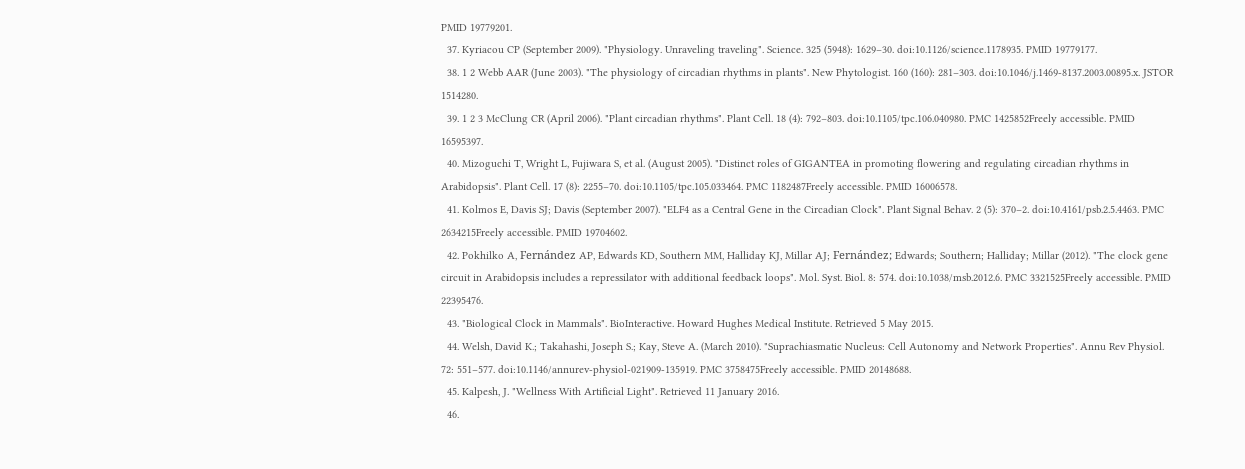PMID 19779201.
  37. Kyriacou CP (September 2009). "Physiology. Unraveling traveling". Science. 325 (5948): 1629–30. doi:10.1126/science.1178935. PMID 19779177.
  38. 1 2 Webb AAR (June 2003). "The physiology of circadian rhythms in plants". New Phytologist. 160 (160): 281–303. doi:10.1046/j.1469-8137.2003.00895.x. JSTOR 1514280.
  39. 1 2 3 McClung CR (April 2006). "Plant circadian rhythms". Plant Cell. 18 (4): 792–803. doi:10.1105/tpc.106.040980. PMC 1425852Freely accessible. PMID 16595397.
  40. Mizoguchi T, Wright L, Fujiwara S, et al. (August 2005). "Distinct roles of GIGANTEA in promoting flowering and regulating circadian rhythms in Arabidopsis". Plant Cell. 17 (8): 2255–70. doi:10.1105/tpc.105.033464. PMC 1182487Freely accessible. PMID 16006578.
  41. Kolmos E, Davis SJ; Davis (September 2007). "ELF4 as a Central Gene in the Circadian Clock". Plant Signal Behav. 2 (5): 370–2. doi:10.4161/psb.2.5.4463. PMC 2634215Freely accessible. PMID 19704602.
  42. Pokhilko A, Fernández AP, Edwards KD, Southern MM, Halliday KJ, Millar AJ; Fernández; Edwards; Southern; Halliday; Millar (2012). "The clock gene circuit in Arabidopsis includes a repressilator with additional feedback loops". Mol. Syst. Biol. 8: 574. doi:10.1038/msb.2012.6. PMC 3321525Freely accessible. PMID 22395476.
  43. "Biological Clock in Mammals". BioInteractive. Howard Hughes Medical Institute. Retrieved 5 May 2015.
  44. Welsh, David K.; Takahashi, Joseph S.; Kay, Steve A. (March 2010). "Suprachiasmatic Nucleus: Cell Autonomy and Network Properties". Annu Rev Physiol. 72: 551–577. doi:10.1146/annurev-physiol-021909-135919. PMC 3758475Freely accessible. PMID 20148688.
  45. Kalpesh, J. "Wellness With Artificial Light". Retrieved 11 January 2016.
  46.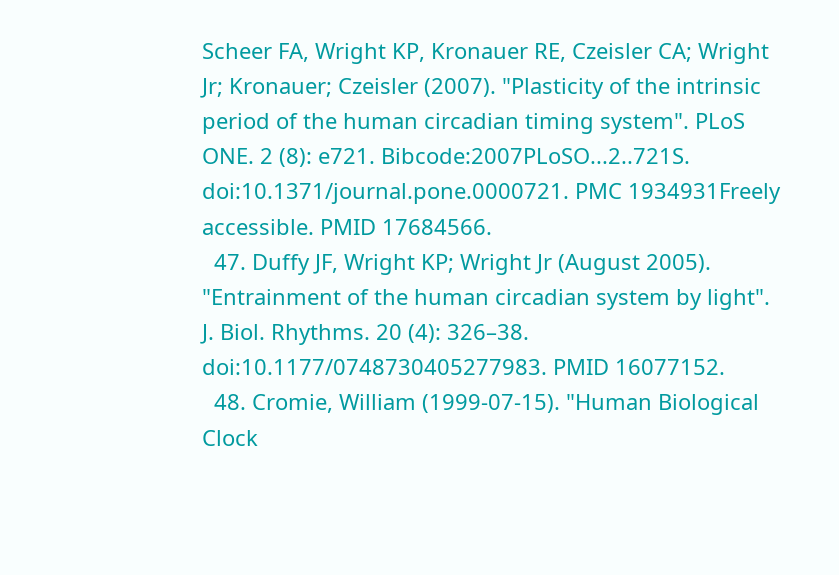Scheer FA, Wright KP, Kronauer RE, Czeisler CA; Wright Jr; Kronauer; Czeisler (2007). "Plasticity of the intrinsic period of the human circadian timing system". PLoS ONE. 2 (8): e721. Bibcode:2007PLoSO...2..721S. doi:10.1371/journal.pone.0000721. PMC 1934931Freely accessible. PMID 17684566.
  47. Duffy JF, Wright KP; Wright Jr (August 2005). "Entrainment of the human circadian system by light". J. Biol. Rhythms. 20 (4): 326–38. doi:10.1177/0748730405277983. PMID 16077152.
  48. Cromie, William (1999-07-15). "Human Biological Clock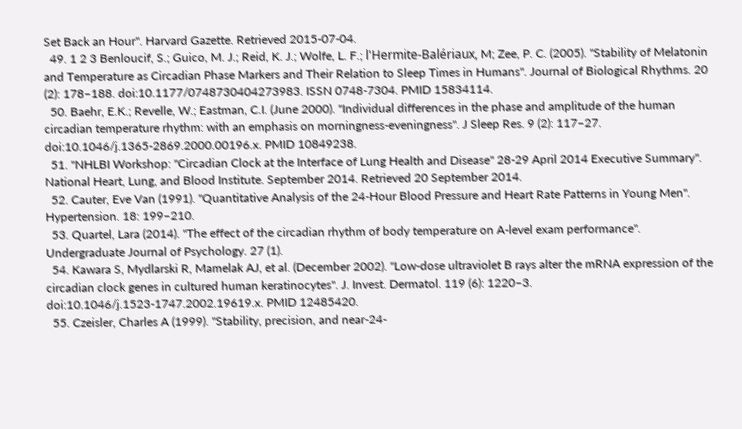Set Back an Hour". Harvard Gazette. Retrieved 2015-07-04.
  49. 1 2 3 Benloucif, S.; Guico, M. J.; Reid, K. J.; Wolfe, L. F.; l'Hermite-Balériaux, M; Zee, P. C. (2005). "Stability of Melatonin and Temperature as Circadian Phase Markers and Their Relation to Sleep Times in Humans". Journal of Biological Rhythms. 20 (2): 178–188. doi:10.1177/0748730404273983. ISSN 0748-7304. PMID 15834114.
  50. Baehr, E.K.; Revelle, W.; Eastman, C.I. (June 2000). "Individual differences in the phase and amplitude of the human circadian temperature rhythm: with an emphasis on morningness-eveningness". J Sleep Res. 9 (2): 117–27. doi:10.1046/j.1365-2869.2000.00196.x. PMID 10849238.
  51. "NHLBI Workshop: "Circadian Clock at the Interface of Lung Health and Disease" 28-29 April 2014 Executive Summary". National Heart, Lung, and Blood Institute. September 2014. Retrieved 20 September 2014.
  52. Cauter, Eve Van (1991). "Quantitative Analysis of the 24-Hour Blood Pressure and Heart Rate Patterns in Young Men". Hypertension. 18: 199–210.
  53. Quartel, Lara (2014). "The effect of the circadian rhythm of body temperature on A-level exam performance". Undergraduate Journal of Psychology. 27 (1).
  54. Kawara S, Mydlarski R, Mamelak AJ, et al. (December 2002). "Low-dose ultraviolet B rays alter the mRNA expression of the circadian clock genes in cultured human keratinocytes". J. Invest. Dermatol. 119 (6): 1220–3. doi:10.1046/j.1523-1747.2002.19619.x. PMID 12485420.
  55. Czeisler, Charles A (1999). "Stability, precision, and near-24-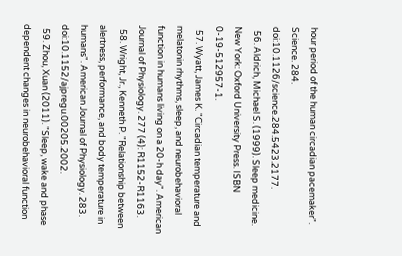hour period of the human circadian pacemaker". Science. 284. doi:10.1126/science.284.5423.2177.
  56. Aldrich, Michael S. (1999). Sleep medicine. New York: Oxford University Press. ISBN 0-19-512957-1.
  57. Wyatt, James K. "Circadian temperature and melatonin rhythms, sleep, and neurobehavioral function in humans living on a 20-h day". American Journal of Physiology. 277 (4): R1152-R1163.
  58. Wright, Jr., Kenneth P. "Relationship between alertness, performance, and body temperature in humans". American Journal of Physiology. 283. doi:10.1152/ajpregu.00205.2002.
  59. Zhou, Xuan (2011). "Sleep, wake and phase dependent changes in neurobehavioral function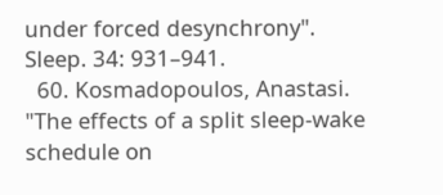under forced desynchrony". Sleep. 34: 931–941.
  60. Kosmadopoulos, Anastasi. "The effects of a split sleep-wake schedule on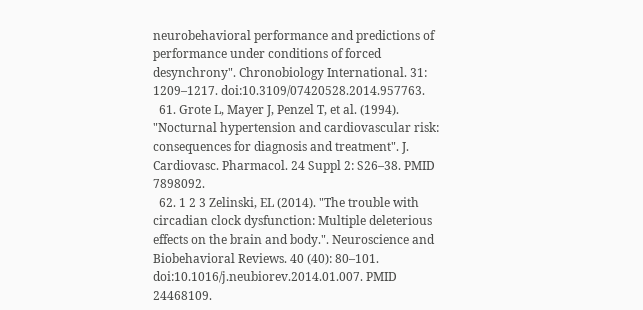neurobehavioral performance and predictions of performance under conditions of forced desynchrony". Chronobiology International. 31: 1209–1217. doi:10.3109/07420528.2014.957763.
  61. Grote L, Mayer J, Penzel T, et al. (1994). "Nocturnal hypertension and cardiovascular risk: consequences for diagnosis and treatment". J. Cardiovasc. Pharmacol. 24 Suppl 2: S26–38. PMID 7898092.
  62. 1 2 3 Zelinski, EL (2014). "The trouble with circadian clock dysfunction: Multiple deleterious effects on the brain and body.". Neuroscience and Biobehavioral Reviews. 40 (40): 80–101. doi:10.1016/j.neubiorev.2014.01.007. PMID 24468109.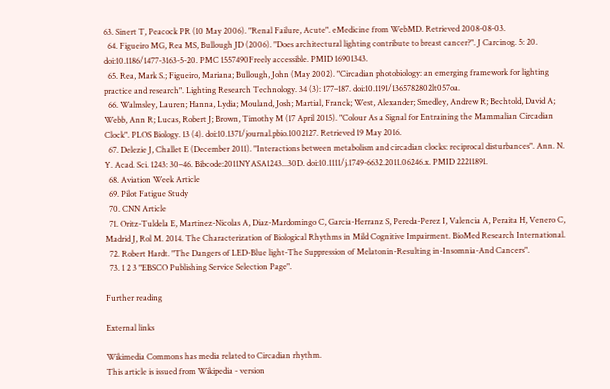63. Sinert T, Peacock PR (10 May 2006). "Renal Failure, Acute". eMedicine from WebMD. Retrieved 2008-08-03.
  64. Figueiro MG, Rea MS, Bullough JD (2006). "Does architectural lighting contribute to breast cancer?". J Carcinog. 5: 20. doi:10.1186/1477-3163-5-20. PMC 1557490Freely accessible. PMID 16901343.
  65. Rea, Mark S.; Figueiro, Mariana; Bullough, John (May 2002). "Circadian photobiology: an emerging framework for lighting practice and research". Lighting Research Technology. 34 (3): 177–187. doi:10.1191/1365782802lt057oa.
  66. Walmsley, Lauren; Hanna, Lydia; Mouland, Josh; Martial, Franck; West, Alexander; Smedley, Andrew R; Bechtold, David A; Webb, Ann R; Lucas, Robert J; Brown, Timothy M (17 April 2015). "Colour As a Signal for Entraining the Mammalian Circadian Clock". PLOS Biology. 13 (4). doi:10.1371/journal.pbio.1002127. Retrieved 19 May 2016.
  67. Delezie J, Challet E (December 2011). "Interactions between metabolism and circadian clocks: reciprocal disturbances". Ann. N. Y. Acad. Sci. 1243: 30–46. Bibcode:2011NYASA1243...30D. doi:10.1111/j.1749-6632.2011.06246.x. PMID 22211891.
  68. Aviation Week Article
  69. Pilot Fatigue Study
  70. CNN Article
  71. Oritz-Tuldela E, Martinez-Nicolas A, Diaz-Mardomingo C, Garcia-Herranz S, Pereda-Perez I, Valencia A, Peraita H, Venero C, Madrid J, Rol M. 2014. The Characterization of Biological Rhythms in Mild Cognitive Impairment. BioMed Research International.
  72. Robert Hardt. "The Dangers of LED-Blue light-The Suppression of Melatonin-Resulting in-Insomnia-And Cancers".
  73. 1 2 3 "EBSCO Publishing Service Selection Page".

Further reading

External links

Wikimedia Commons has media related to Circadian rhythm.
This article is issued from Wikipedia - version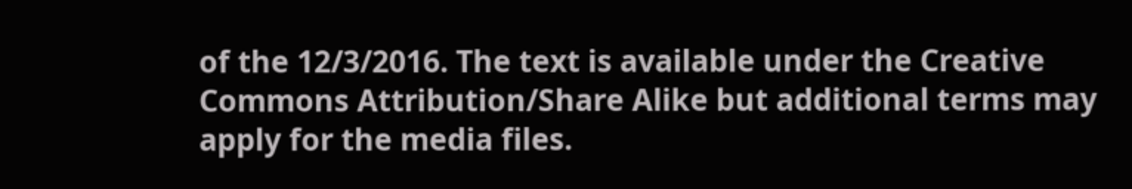of the 12/3/2016. The text is available under the Creative Commons Attribution/Share Alike but additional terms may apply for the media files.